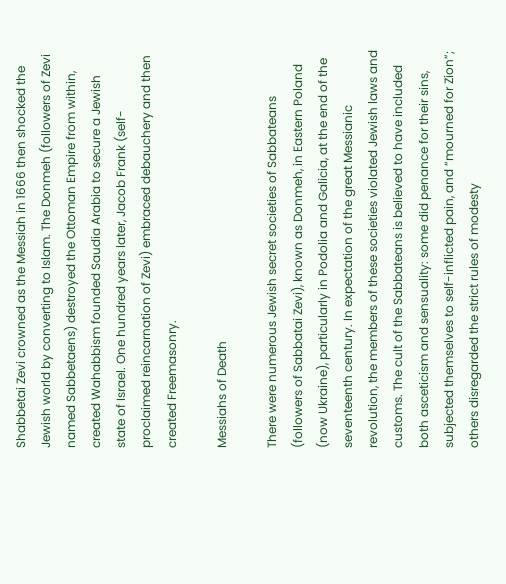Shabbetai Zevi crowned as the Messiah in 1666 then shocked the Jewish world by converting to Islam. The Donmeh (followers of Zevi named Sabbetaens) destroyed the Ottoman Empire from within, created Wahabbism founded Saudia Arabia to secure a Jewish state of Israel. One hundred years later, Jacob Frank (self-proclaimed reincarnation of Zevi) embraced debauchery and then created Freemasonry.

Messiahs of Death

There were numerous Jewish secret societies of Sabbateans (followers of Sabbatai Zevi), known as Donmeh, in Eastern Poland (now Ukraine), particularly in Podolia and Galicia, at the end of the seventeenth century. In expectation of the great Messianic revolution, the members of these societies violated Jewish laws and customs. The cult of the Sabbateans is believed to have included both asceticism and sensuality: some did penance for their sins, subjected themselves to self-inflicted pain, and “mourned for Zion”; others disregarded the strict rules of modesty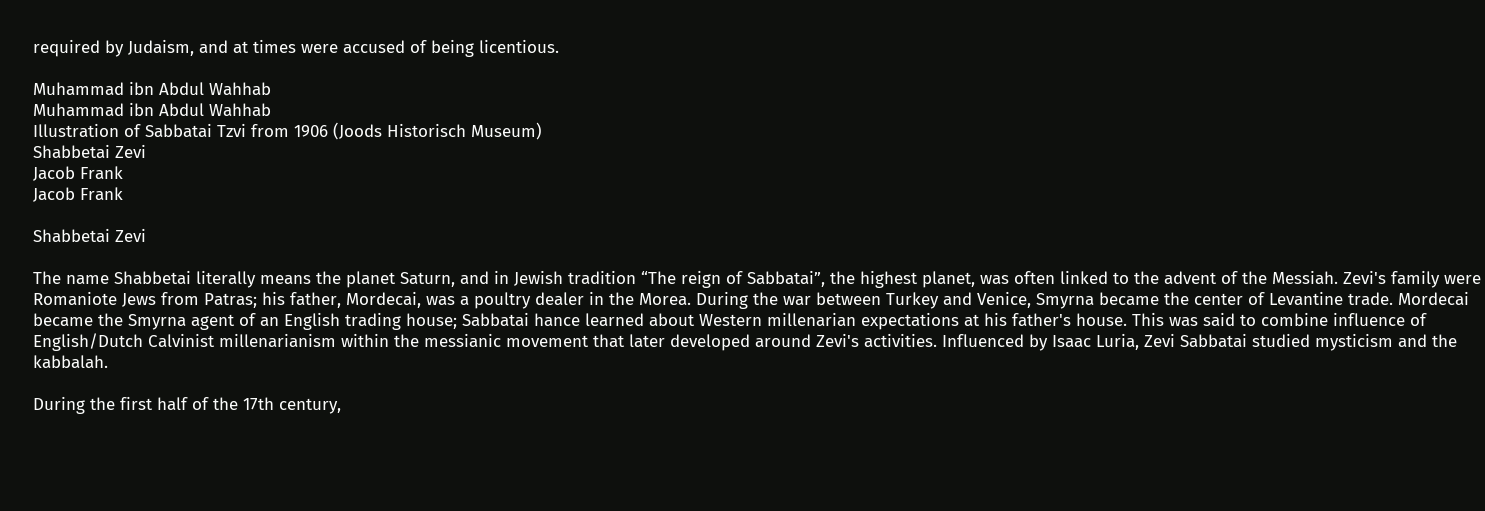required by Judaism, and at times were accused of being licentious.

Muhammad ibn Abdul Wahhab
Muhammad ibn Abdul Wahhab
Illustration of Sabbatai Tzvi from 1906 (Joods Historisch Museum)
Shabbetai Zevi
Jacob Frank
Jacob Frank

Shabbetai Zevi

The name Shabbetai literally means the planet Saturn, and in Jewish tradition “The reign of Sabbatai”, the highest planet, was often linked to the advent of the Messiah. Zevi's family were Romaniote Jews from Patras; his father, Mordecai, was a poultry dealer in the Morea. During the war between Turkey and Venice, Smyrna became the center of Levantine trade. Mordecai became the Smyrna agent of an English trading house; Sabbatai hance learned about Western millenarian expectations at his father's house. This was said to combine influence of English/Dutch Calvinist millenarianism within the messianic movement that later developed around Zevi's activities. Influenced by Isaac Luria, Zevi Sabbatai studied mysticism and the kabbalah.

During the first half of the 17th century,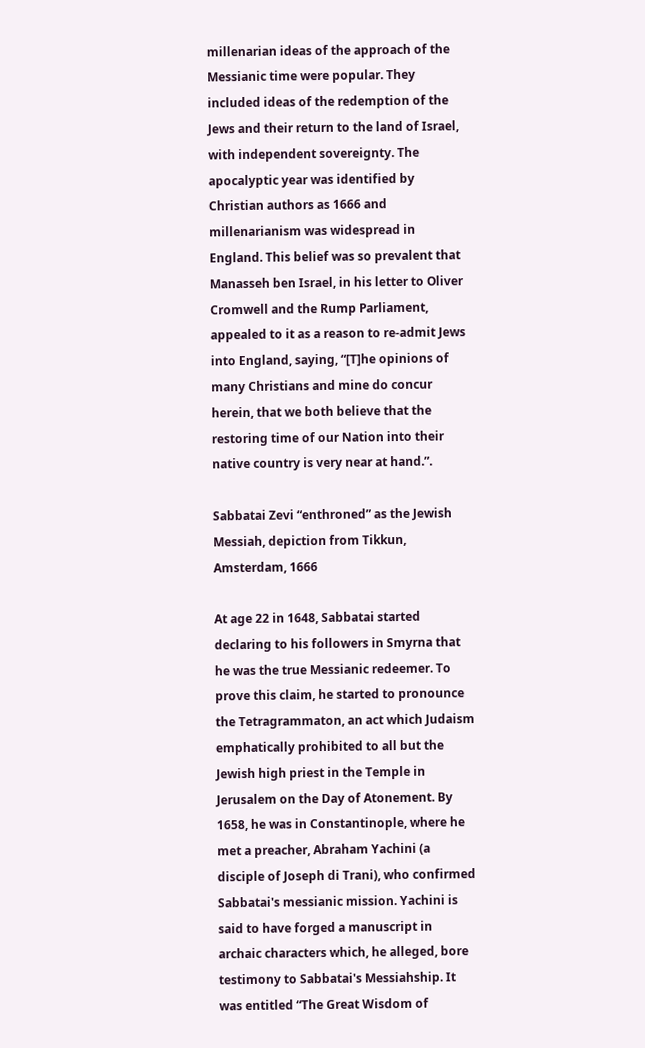millenarian ideas of the approach of the Messianic time were popular. They included ideas of the redemption of the Jews and their return to the land of Israel, with independent sovereignty. The apocalyptic year was identified by Christian authors as 1666 and millenarianism was widespread in England. This belief was so prevalent that Manasseh ben Israel, in his letter to Oliver Cromwell and the Rump Parliament, appealed to it as a reason to re-admit Jews into England, saying, “[T]he opinions of many Christians and mine do concur herein, that we both believe that the restoring time of our Nation into their native country is very near at hand.”.

Sabbatai Zevi “enthroned” as the Jewish Messiah, depiction from Tikkun, Amsterdam, 1666

At age 22 in 1648, Sabbatai started declaring to his followers in Smyrna that he was the true Messianic redeemer. To prove this claim, he started to pronounce the Tetragrammaton, an act which Judaism emphatically prohibited to all but the Jewish high priest in the Temple in Jerusalem on the Day of Atonement. By 1658, he was in Constantinople, where he met a preacher, Abraham Yachini (a disciple of Joseph di Trani), who confirmed Sabbatai's messianic mission. Yachini is said to have forged a manuscript in archaic characters which, he alleged, bore testimony to Sabbatai's Messiahship. It was entitled “The Great Wisdom of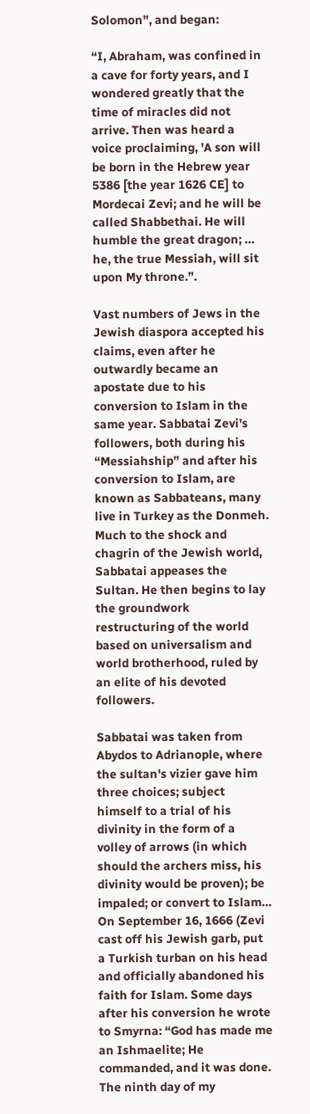Solomon”, and began:

“I, Abraham, was confined in a cave for forty years, and I wondered greatly that the time of miracles did not arrive. Then was heard a voice proclaiming, 'A son will be born in the Hebrew year 5386 [the year 1626 CE] to Mordecai Zevi; and he will be called Shabbethai. He will humble the great dragon; … he, the true Messiah, will sit upon My throne.”.

Vast numbers of Jews in the Jewish diaspora accepted his claims, even after he outwardly became an apostate due to his conversion to Islam in the same year. Sabbatai Zevi's followers, both during his “Messiahship” and after his conversion to Islam, are known as Sabbateans, many live in Turkey as the Donmeh. Much to the shock and chagrin of the Jewish world, Sabbatai appeases the Sultan. He then begins to lay the groundwork restructuring of the world based on universalism and world brotherhood, ruled by an elite of his devoted followers.

Sabbatai was taken from Abydos to Adrianople, where the sultan's vizier gave him three choices; subject himself to a trial of his divinity in the form of a volley of arrows (in which should the archers miss, his divinity would be proven); be impaled; or convert to Islam… On September 16, 1666 (Zevi cast off his Jewish garb, put a Turkish turban on his head and officially abandoned his faith for Islam. Some days after his conversion he wrote to Smyrna: “God has made me an Ishmaelite; He commanded, and it was done. The ninth day of my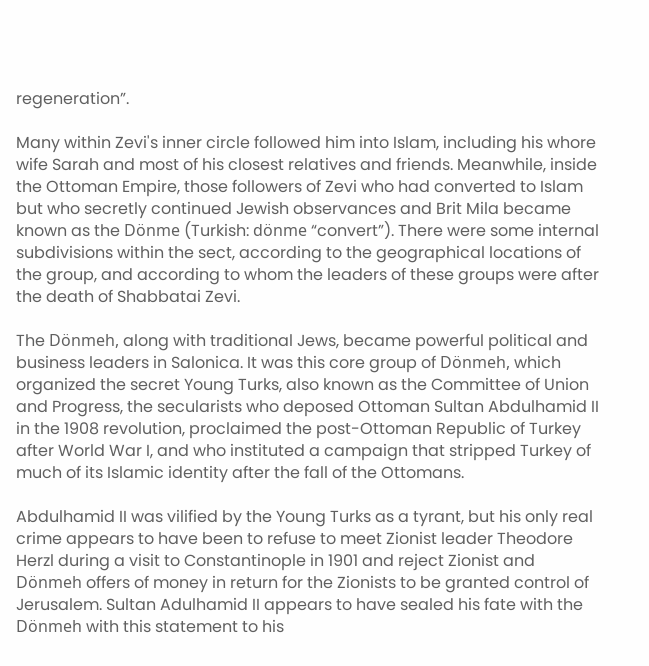regeneration”.

Many within Zevi's inner circle followed him into Islam, including his whore wife Sarah and most of his closest relatives and friends. Meanwhile, inside the Ottoman Empire, those followers of Zevi who had converted to Islam but who secretly continued Jewish observances and Brit Mila became known as the Dönme (Turkish: dönme “convert”). There were some internal subdivisions within the sect, according to the geographical locations of the group, and according to whom the leaders of these groups were after the death of Shabbatai Zevi.

The Dönmeh, along with traditional Jews, became powerful political and business leaders in Salonica. It was this core group of Dönmeh, which organized the secret Young Turks, also known as the Committee of Union and Progress, the secularists who deposed Ottoman Sultan Abdulhamid II in the 1908 revolution, proclaimed the post-Ottoman Republic of Turkey after World War I, and who instituted a campaign that stripped Turkey of much of its Islamic identity after the fall of the Ottomans.

Abdulhamid II was vilified by the Young Turks as a tyrant, but his only real crime appears to have been to refuse to meet Zionist leader Theodore Herzl during a visit to Constantinople in 1901 and reject Zionist and Dönmeh offers of money in return for the Zionists to be granted control of Jerusalem. Sultan Adulhamid II appears to have sealed his fate with the Dönmeh with this statement to his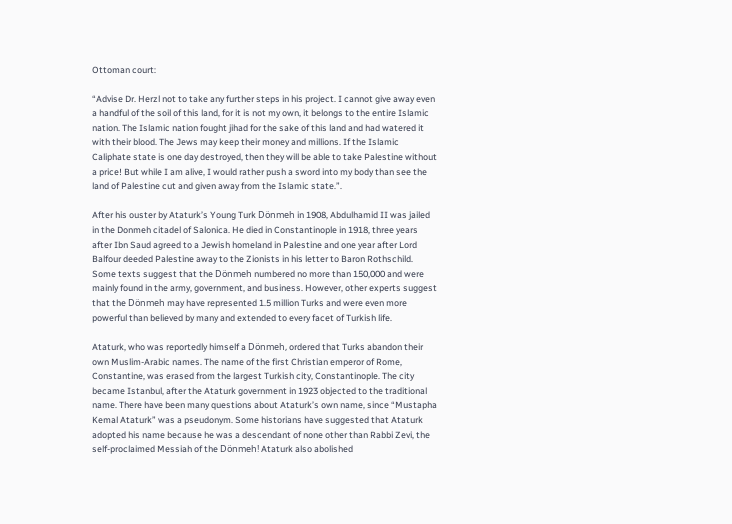Ottoman court:

“Advise Dr. Herzl not to take any further steps in his project. I cannot give away even a handful of the soil of this land, for it is not my own, it belongs to the entire Islamic nation. The Islamic nation fought jihad for the sake of this land and had watered it with their blood. The Jews may keep their money and millions. If the Islamic Caliphate state is one day destroyed, then they will be able to take Palestine without a price! But while I am alive, I would rather push a sword into my body than see the land of Palestine cut and given away from the Islamic state.”.

After his ouster by Ataturk’s Young Turk Dönmeh in 1908, Abdulhamid II was jailed in the Donmeh citadel of Salonica. He died in Constantinople in 1918, three years after Ibn Saud agreed to a Jewish homeland in Palestine and one year after Lord Balfour deeded Palestine away to the Zionists in his letter to Baron Rothschild. Some texts suggest that the Dönmeh numbered no more than 150,000 and were mainly found in the army, government, and business. However, other experts suggest that the Dönmeh may have represented 1.5 million Turks and were even more powerful than believed by many and extended to every facet of Turkish life.

Ataturk, who was reportedly himself a Dönmeh, ordered that Turks abandon their own Muslim-Arabic names. The name of the first Christian emperor of Rome, Constantine, was erased from the largest Turkish city, Constantinople. The city became Istanbul, after the Ataturk government in 1923 objected to the traditional name. There have been many questions about Ataturk’s own name, since “Mustapha Kemal Ataturk” was a pseudonym. Some historians have suggested that Ataturk adopted his name because he was a descendant of none other than Rabbi Zevi, the self-proclaimed Messiah of the Dönmeh! Ataturk also abolished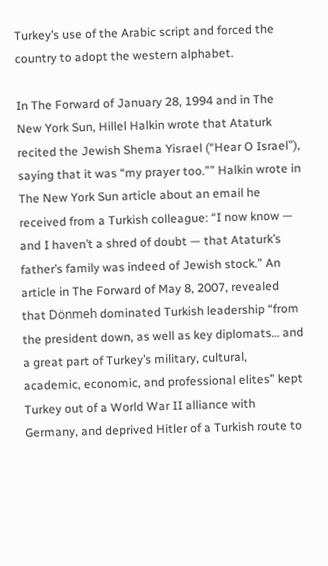Turkey’s use of the Arabic script and forced the country to adopt the western alphabet.

In The Forward of January 28, 1994 and in The New York Sun, Hillel Halkin wrote that Ataturk recited the Jewish Shema Yisrael (“Hear O Israel”), saying that it was “my prayer too.”” Halkin wrote in The New York Sun article about an email he received from a Turkish colleague: “I now know — and I haven’t a shred of doubt — that Ataturk’s father’s family was indeed of Jewish stock.” An article in The Forward of May 8, 2007, revealed that Dönmeh dominated Turkish leadership “from the president down, as well as key diplomats… and a great part of Turkey’s military, cultural, academic, economic, and professional elites” kept Turkey out of a World War II alliance with Germany, and deprived Hitler of a Turkish route to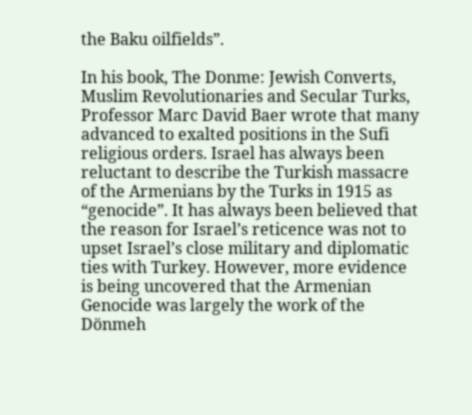the Baku oilfields”.

In his book, The Donme: Jewish Converts, Muslim Revolutionaries and Secular Turks, Professor Marc David Baer wrote that many advanced to exalted positions in the Sufi religious orders. Israel has always been reluctant to describe the Turkish massacre of the Armenians by the Turks in 1915 as “genocide”. It has always been believed that the reason for Israel’s reticence was not to upset Israel’s close military and diplomatic ties with Turkey. However, more evidence is being uncovered that the Armenian Genocide was largely the work of the Dönmeh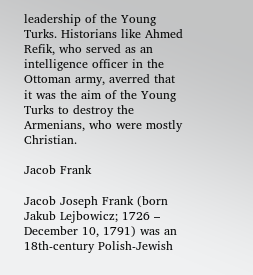leadership of the Young Turks. Historians like Ahmed Refik, who served as an intelligence officer in the Ottoman army, averred that it was the aim of the Young Turks to destroy the Armenians, who were mostly Christian.

Jacob Frank

Jacob Joseph Frank (born Jakub Lejbowicz; 1726 – December 10, 1791) was an 18th-century Polish-Jewish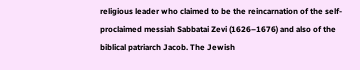religious leader who claimed to be the reincarnation of the self-proclaimed messiah Sabbatai Zevi (1626–1676) and also of the biblical patriarch Jacob. The Jewish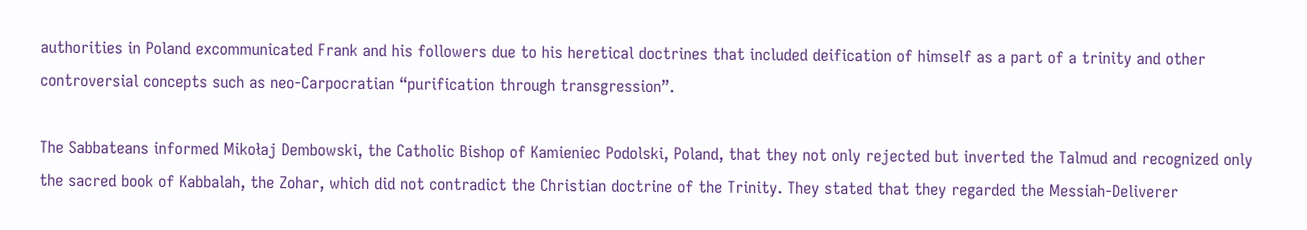authorities in Poland excommunicated Frank and his followers due to his heretical doctrines that included deification of himself as a part of a trinity and other controversial concepts such as neo-Carpocratian “purification through transgression”.

The Sabbateans informed Mikołaj Dembowski, the Catholic Bishop of Kamieniec Podolski, Poland, that they not only rejected but inverted the Talmud and recognized only the sacred book of Kabbalah, the Zohar, which did not contradict the Christian doctrine of the Trinity. They stated that they regarded the Messiah-Deliverer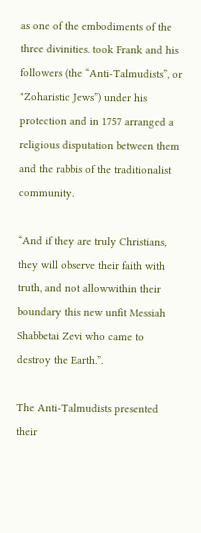as one of the embodiments of the three divinities. took Frank and his followers (the “Anti-Talmudists”, or "Zoharistic Jews”) under his protection and in 1757 arranged a religious disputation between them and the rabbis of the traditionalist community.

“And if they are truly Christians, they will observe their faith with truth, and not allowwithin their boundary this new unfit Messiah Shabbetai Zevi who came to destroy the Earth.”.

The Anti-Talmudists presented their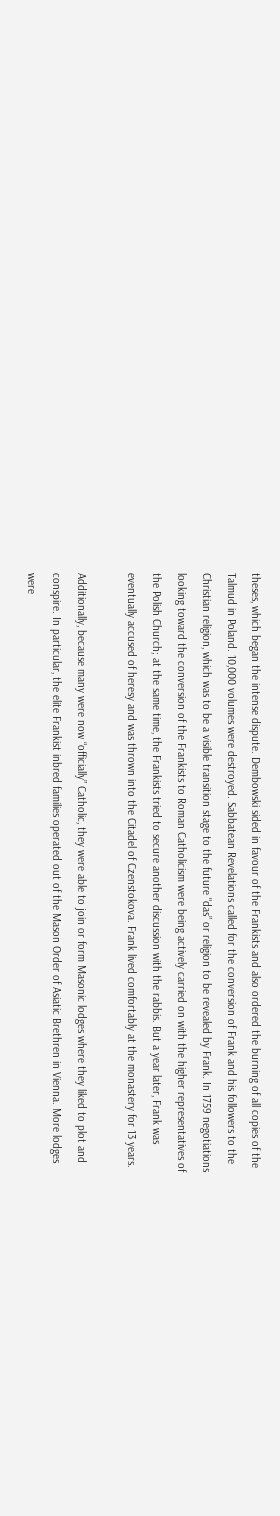theses, which began the intense dispute. Dembowski sided in favour of the Frankists and also ordered the burning of all copies of the Talmud in Poland. 10,000 volumes were destroyed. Sabbatean Revelations called for the conversion of Frank and his followers to the Christian religion, which was to be a visible transition stage to the future "das” or religion to be revealed by Frank. In 1759 negotiations looking toward the conversion of the Frankists to Roman Catholicism were being actively carried on with the higher representatives of the Polish Church; at the same time, the Frankists tried to secure another discussion with the rabbis. But a year later, Frank was eventually accused of heresy and was thrown into the Citadel of Czenstokova. Frank lived comfortably at the monastery for 13 years.

Additionally, because many were now “officially” Catholic, they were able to join or form Masonic lodges where they liked to plot and conspire. In particular, the elite Frankist inbred families operated out of the Mason Order of Asiatic Brethren in Vienna. More lodges were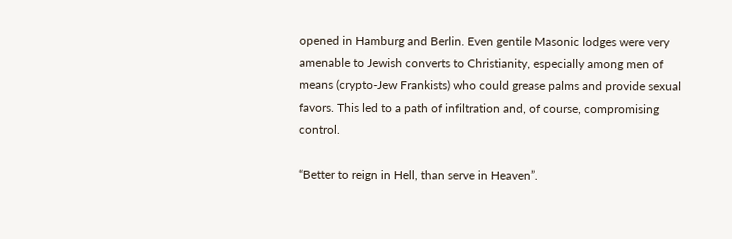opened in Hamburg and Berlin. Even gentile Masonic lodges were very amenable to Jewish converts to Christianity, especially among men of means (crypto-Jew Frankists) who could grease palms and provide sexual favors. This led to a path of infiltration and, of course, compromising control.

“Better to reign in Hell, than serve in Heaven”.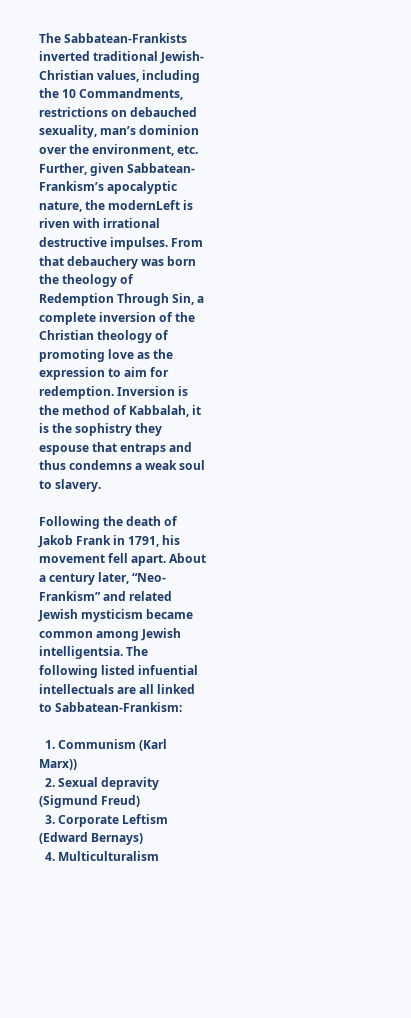The Sabbatean-Frankists inverted traditional Jewish-Christian values, including the 10 Commandments, restrictions on debauched sexuality, man’s dominion over the environment, etc. Further, given Sabbatean-Frankism’s apocalyptic nature, the modernLeft is riven with irrational destructive impulses. From that debauchery was born the theology of Redemption Through Sin, a complete inversion of the Christian theology of promoting love as the expression to aim for redemption. Inversion is the method of Kabbalah, it is the sophistry they espouse that entraps and thus condemns a weak soul to slavery.

Following the death of Jakob Frank in 1791, his movement fell apart. About a century later, “Neo-Frankism” and related Jewish mysticism became common among Jewish intelligentsia. The following listed infuential intellectuals are all linked to Sabbatean-Frankism:

  1. Communism (Karl Marx))
  2. Sexual depravity (Sigmund Freud)
  3. Corporate Leftism (Edward Bernays)
  4. Multiculturalism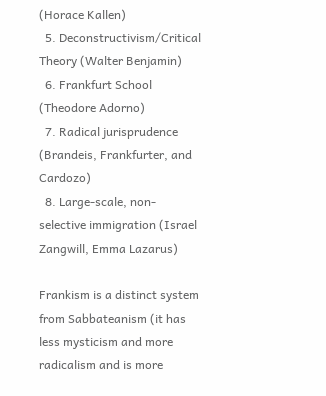(Horace Kallen)
  5. Deconstructivism/Critical Theory (Walter Benjamin)
  6. Frankfurt School (Theodore Adorno)
  7. Radical jurisprudence (Brandeis, Frankfurter, and Cardozo)
  8. Large-scale, non-selective immigration (Israel Zangwill, Emma Lazarus)

Frankism is a distinct system from Sabbateanism (it has less mysticism and more radicalism and is more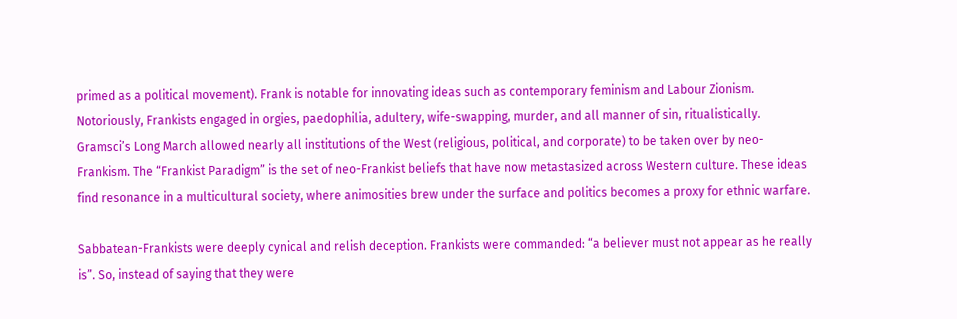primed as a political movement). Frank is notable for innovating ideas such as contemporary feminism and Labour Zionism. Notoriously, Frankists engaged in orgies, paedophilia, adultery, wife-swapping, murder, and all manner of sin, ritualistically. Gramsci’s Long March allowed nearly all institutions of the West (religious, political, and corporate) to be taken over by neo-Frankism. The “Frankist Paradigm” is the set of neo-Frankist beliefs that have now metastasized across Western culture. These ideas find resonance in a multicultural society, where animosities brew under the surface and politics becomes a proxy for ethnic warfare.

Sabbatean-Frankists were deeply cynical and relish deception. Frankists were commanded: “a believer must not appear as he really is”. So, instead of saying that they were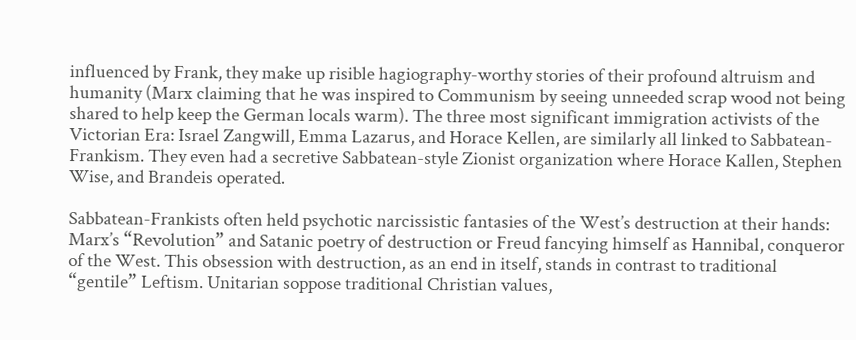influenced by Frank, they make up risible hagiography-worthy stories of their profound altruism and humanity (Marx claiming that he was inspired to Communism by seeing unneeded scrap wood not being shared to help keep the German locals warm). The three most significant immigration activists of the Victorian Era: Israel Zangwill, Emma Lazarus, and Horace Kellen, are similarly all linked to Sabbatean-Frankism. They even had a secretive Sabbatean-style Zionist organization where Horace Kallen, Stephen Wise, and Brandeis operated.

Sabbatean-Frankists often held psychotic narcissistic fantasies of the West’s destruction at their hands: Marx’s “Revolution” and Satanic poetry of destruction or Freud fancying himself as Hannibal, conqueror of the West. This obsession with destruction, as an end in itself, stands in contrast to traditional “gentile” Leftism. Unitarian soppose traditional Christian values,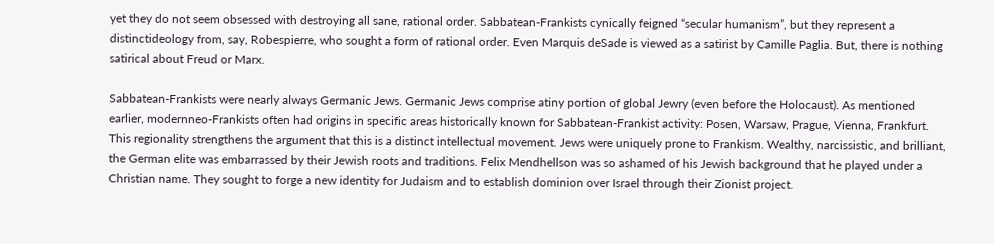yet they do not seem obsessed with destroying all sane, rational order. Sabbatean-Frankists cynically feigned “secular humanism”, but they represent a distinctideology from, say, Robespierre, who sought a form of rational order. Even Marquis deSade is viewed as a satirist by Camille Paglia. But, there is nothing satirical about Freud or Marx.

Sabbatean-Frankists were nearly always Germanic Jews. Germanic Jews comprise atiny portion of global Jewry (even before the Holocaust). As mentioned earlier, modernneo-Frankists often had origins in specific areas historically known for Sabbatean-Frankist activity: Posen, Warsaw, Prague, Vienna, Frankfurt. This regionality strengthens the argument that this is a distinct intellectual movement. Jews were uniquely prone to Frankism. Wealthy, narcissistic, and brilliant, the German elite was embarrassed by their Jewish roots and traditions. Felix Mendhellson was so ashamed of his Jewish background that he played under a Christian name. They sought to forge a new identity for Judaism and to establish dominion over Israel through their Zionist project.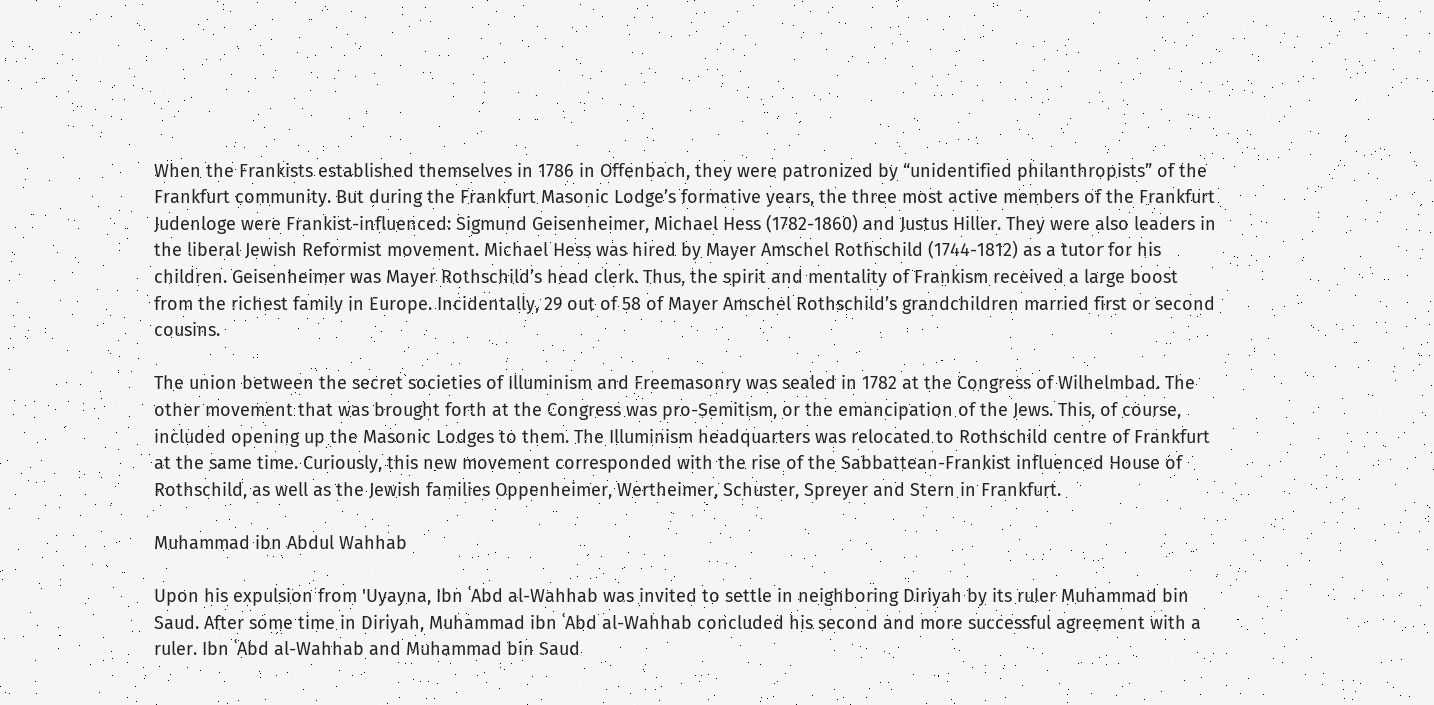When the Frankists established themselves in 1786 in Offenbach, they were patronized by “unidentified philanthropists” of the Frankfurt community. But during the Frankfurt Masonic Lodge’s formative years, the three most active members of the Frankfurt Judenloge were Frankist-influenced: Sigmund Geisenheimer, Michael Hess (1782-1860) and Justus Hiller. They were also leaders in the liberal Jewish Reformist movement. Michael Hess was hired by Mayer Amschel Rothschild (1744-1812) as a tutor for his children. Geisenheimer was Mayer Rothschild’s head clerk. Thus, the spirit and mentality of Frankism received a large boost from the richest family in Europe. Incidentally, 29 out of 58 of Mayer Amschel Rothschild’s grandchildren married first or second cousins.

The union between the secret societies of Illuminism and Freemasonry was sealed in 1782 at the Congress of Wilhelmbad. The other movement that was brought forth at the Congress was pro-Semitism, or the emancipation of the Jews. This, of course, included opening up the Masonic Lodges to them. The Illuminism headquarters was relocated to Rothschild centre of Frankfurt at the same time. Curiously, this new movement corresponded with the rise of the Sabbattean-Frankist influenced House of Rothschild, as well as the Jewish families Oppenheimer, Wertheimer, Schuster, Spreyer and Stern in Frankfurt.

Muhammad ibn Abdul Wahhab

Upon his expulsion from 'Uyayna, Ibn ʿAbd al-Wahhab was invited to settle in neighboring Diriyah by its ruler Muhammad bin Saud. After some time in Diriyah, Muhammad ibn ʿAbd al-Wahhab concluded his second and more successful agreement with a ruler. Ibn ʿAbd al-Wahhab and Muhammad bin Saud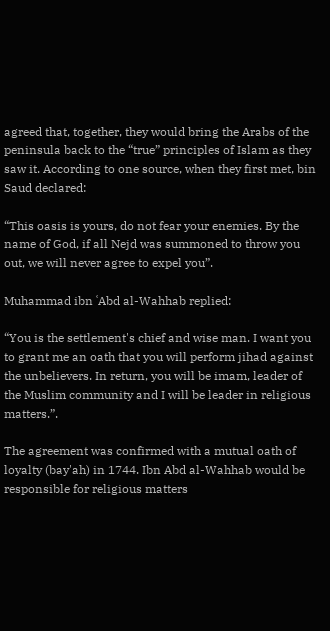agreed that, together, they would bring the Arabs of the peninsula back to the “true” principles of Islam as they saw it. According to one source, when they first met, bin Saud declared:

“This oasis is yours, do not fear your enemies. By the name of God, if all Nejd was summoned to throw you out, we will never agree to expel you”.

Muhammad ibn ʿAbd al-Wahhab replied:

“You is the settlement's chief and wise man. I want you to grant me an oath that you will perform jihad against the unbelievers. In return, you will be imam, leader of the Muslim community and I will be leader in religious matters.”.

The agreement was confirmed with a mutual oath of loyalty (bay'ah) in 1744. Ibn Abd al-Wahhab would be responsible for religious matters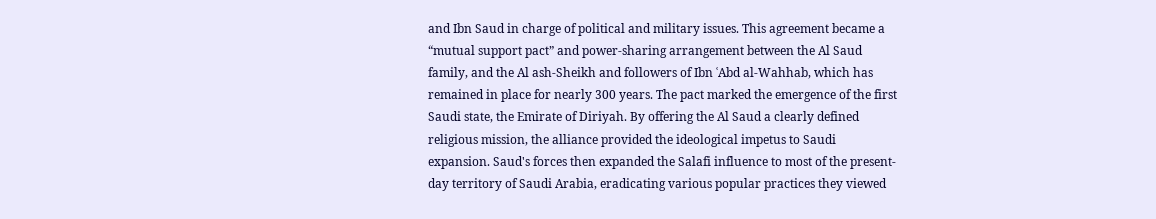and Ibn Saud in charge of political and military issues. This agreement became a “mutual support pact” and power-sharing arrangement between the Al Saud family, and the Al ash-Sheikh and followers of Ibn ʿAbd al-Wahhab, which has remained in place for nearly 300 years. The pact marked the emergence of the first Saudi state, the Emirate of Diriyah. By offering the Al Saud a clearly defined religious mission, the alliance provided the ideological impetus to Saudi expansion. Saud's forces then expanded the Salafi influence to most of the present-day territory of Saudi Arabia, eradicating various popular practices they viewed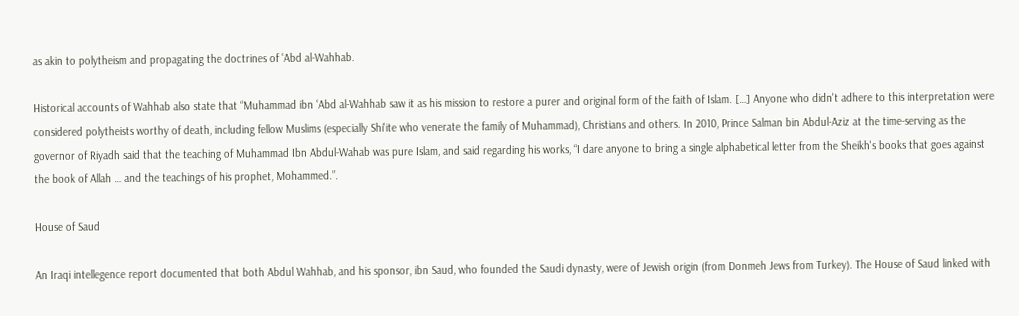as akin to polytheism and propagating the doctrines of ʿAbd al-Wahhab.

Historical accounts of Wahhab also state that “Muhammad ibn ʿAbd al-Wahhab saw it as his mission to restore a purer and original form of the faith of Islam. […] Anyone who didn't adhere to this interpretation were considered polytheists worthy of death, including fellow Muslims (especially Shi'ite who venerate the family of Muhammad), Christians and others. In 2010, Prince Salman bin Abdul-Aziz at the time-serving as the governor of Riyadh said that the teaching of Muhammad Ibn Abdul-Wahab was pure Islam, and said regarding his works, “I dare anyone to bring a single alphabetical letter from the Sheikh's books that goes against the book of Allah … and the teachings of his prophet, Mohammed.”.

House of Saud

An Iraqi intellegence report documented that both Abdul Wahhab, and his sponsor, ibn Saud, who founded the Saudi dynasty, were of Jewish origin (from Donmeh Jews from Turkey). The House of Saud linked with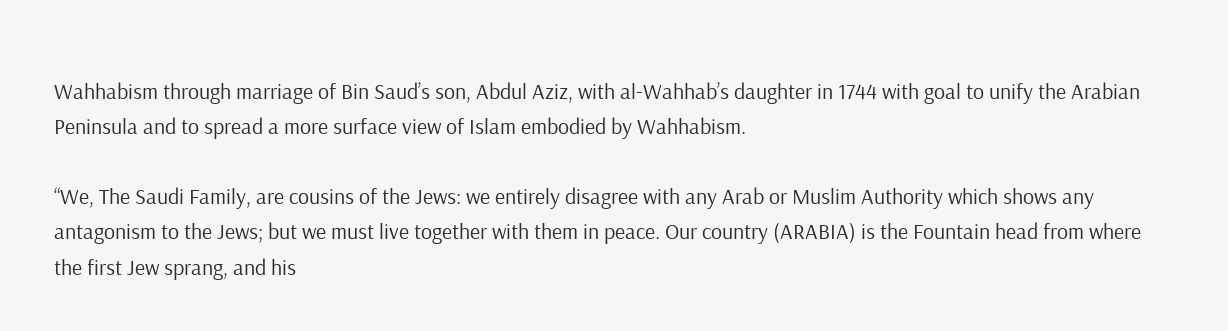Wahhabism through marriage of Bin Saud’s son, Abdul Aziz, with al-Wahhab’s daughter in 1744 with goal to unify the Arabian Peninsula and to spread a more surface view of Islam embodied by Wahhabism.

“We, The Saudi Family, are cousins of the Jews: we entirely disagree with any Arab or Muslim Authority which shows any antagonism to the Jews; but we must live together with them in peace. Our country (ARABIA) is the Fountain head from where the first Jew sprang, and his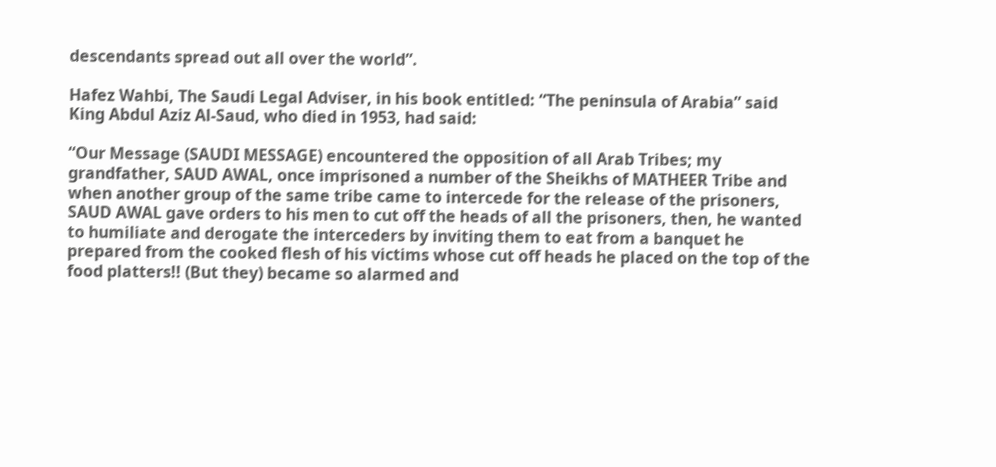descendants spread out all over the world”.

Hafez Wahbi, The Saudi Legal Adviser, in his book entitled: “The peninsula of Arabia” said King Abdul Aziz Al-Saud, who died in 1953, had said:

“Our Message (SAUDI MESSAGE) encountered the opposition of all Arab Tribes; my grandfather, SAUD AWAL, once imprisoned a number of the Sheikhs of MATHEER Tribe and when another group of the same tribe came to intercede for the release of the prisoners, SAUD AWAL gave orders to his men to cut off the heads of all the prisoners, then, he wanted to humiliate and derogate the interceders by inviting them to eat from a banquet he prepared from the cooked flesh of his victims whose cut off heads he placed on the top of the food platters!! (But they) became so alarmed and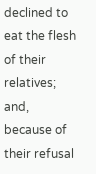declined to eat the flesh of their relatives; and, because of their refusal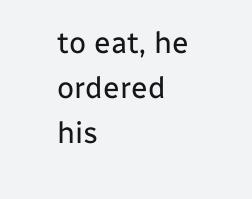to eat, he ordered his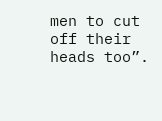men to cut off their heads too”.